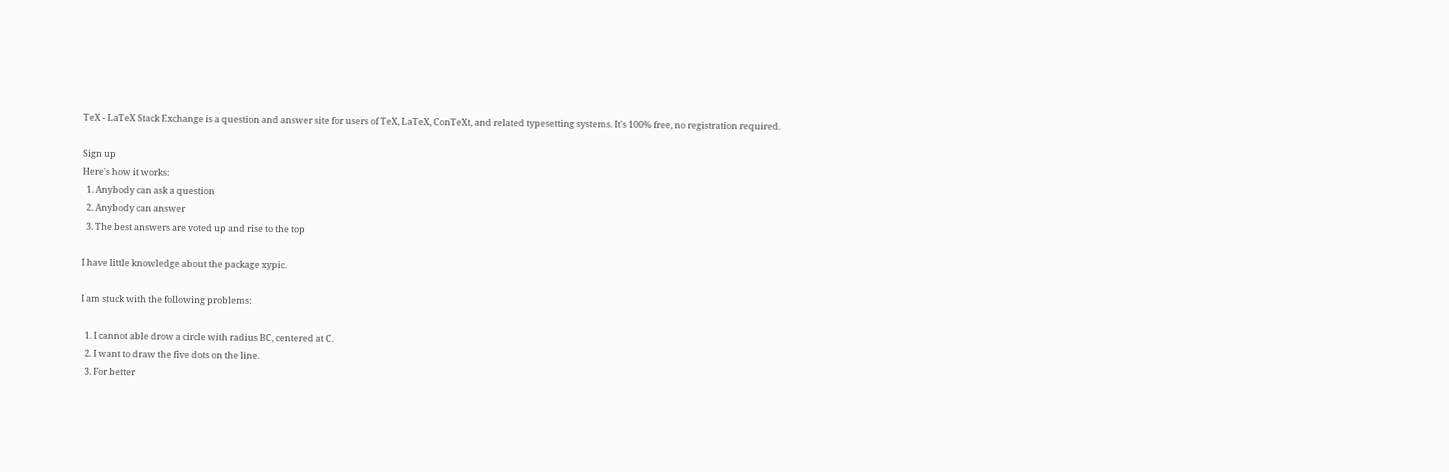TeX - LaTeX Stack Exchange is a question and answer site for users of TeX, LaTeX, ConTeXt, and related typesetting systems. It's 100% free, no registration required.

Sign up
Here's how it works:
  1. Anybody can ask a question
  2. Anybody can answer
  3. The best answers are voted up and rise to the top

I have little knowledge about the package xypic.

I am stuck with the following problems:

  1. I cannot able drow a circle with radius BC, centered at C.
  2. I want to draw the five dots on the line.
  3. For better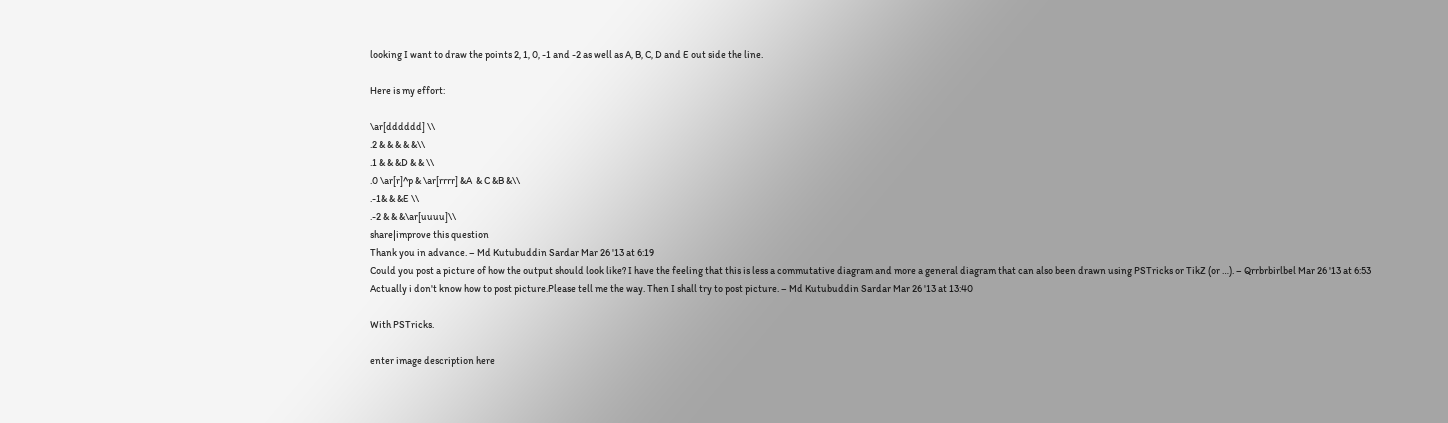looking I want to draw the points 2, 1, 0, -1 and -2 as well as A, B, C, D and E out side the line.

Here is my effort:

\ar[dddddd] \\
.2 & & & & &\\
.1 & & &D & & \\
.0 \ar[r]^p & \ar[rrrr] &A  & C &B &\\
.-1& & &E \\
.-2 & & &\ar[uuuu]\\
share|improve this question
Thank you in advance. – Md Kutubuddin Sardar Mar 26 '13 at 6:19
Could you post a picture of how the output should look like? I have the feeling that this is less a commutative diagram and more a general diagram that can also been drawn using PSTricks or TikZ (or …). – Qrrbrbirlbel Mar 26 '13 at 6:53
Actually i don't know how to post picture.Please tell me the way. Then I shall try to post picture. – Md Kutubuddin Sardar Mar 26 '13 at 13:40

With PSTricks.

enter image description here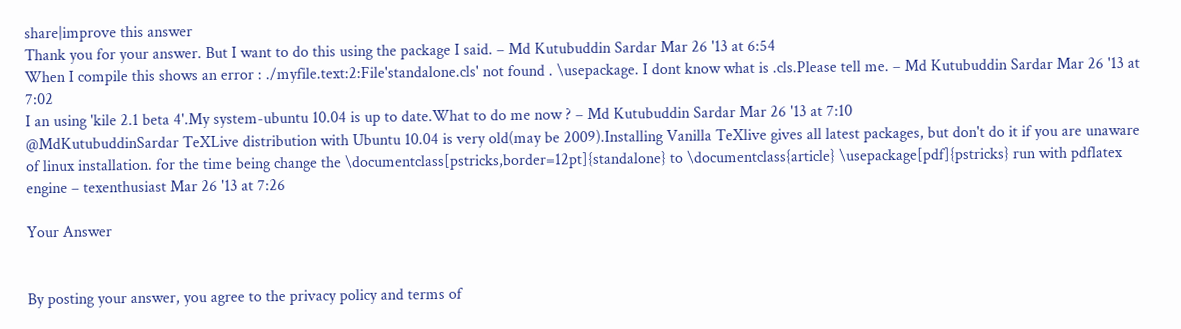share|improve this answer
Thank you for your answer. But I want to do this using the package I said. – Md Kutubuddin Sardar Mar 26 '13 at 6:54
When I compile this shows an error : ./myfile.text:2:File'standalone.cls' not found . \usepackage. I dont know what is .cls.Please tell me. – Md Kutubuddin Sardar Mar 26 '13 at 7:02
I an using 'kile 2.1 beta 4'.My system-ubuntu 10.04 is up to date.What to do me now ? – Md Kutubuddin Sardar Mar 26 '13 at 7:10
@MdKutubuddinSardar TeXLive distribution with Ubuntu 10.04 is very old(may be 2009).Installing Vanilla TeXlive gives all latest packages, but don't do it if you are unaware of linux installation. for the time being change the \documentclass[pstricks,border=12pt]{standalone} to \documentclass{article} \usepackage[pdf]{pstricks} run with pdflatex engine – texenthusiast Mar 26 '13 at 7:26

Your Answer


By posting your answer, you agree to the privacy policy and terms of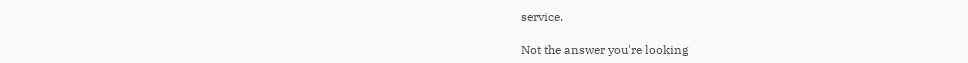service.

Not the answer you're looking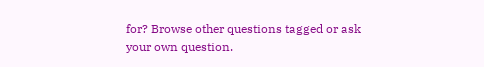for? Browse other questions tagged or ask your own question.